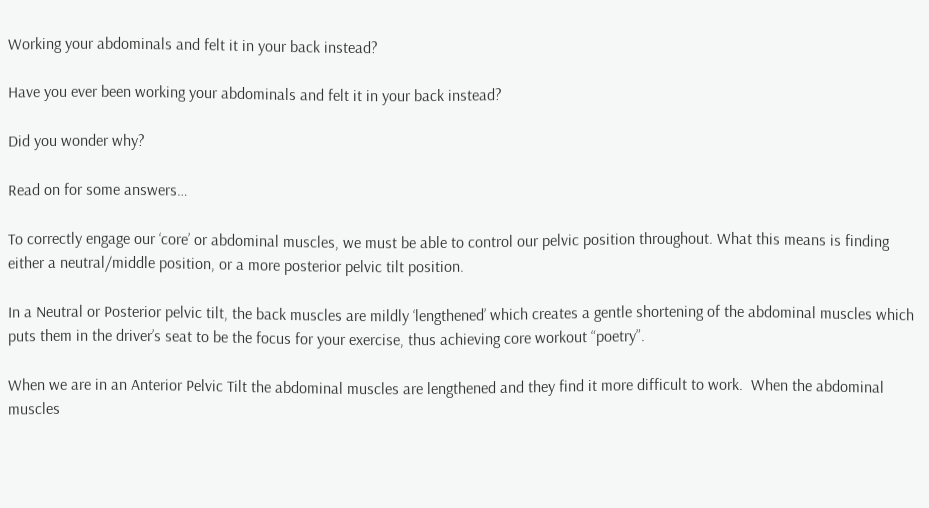Working your abdominals and felt it in your back instead?

Have you ever been working your abdominals and felt it in your back instead?

Did you wonder why?

Read on for some answers…

To correctly engage our ‘core’ or abdominal muscles, we must be able to control our pelvic position throughout. What this means is finding either a neutral/middle position, or a more posterior pelvic tilt position.

In a Neutral or Posterior pelvic tilt, the back muscles are mildly ‘lengthened’ which creates a gentle shortening of the abdominal muscles which puts them in the driver’s seat to be the focus for your exercise, thus achieving core workout “poetry”.

When we are in an Anterior Pelvic Tilt the abdominal muscles are lengthened and they find it more difficult to work.  When the abdominal muscles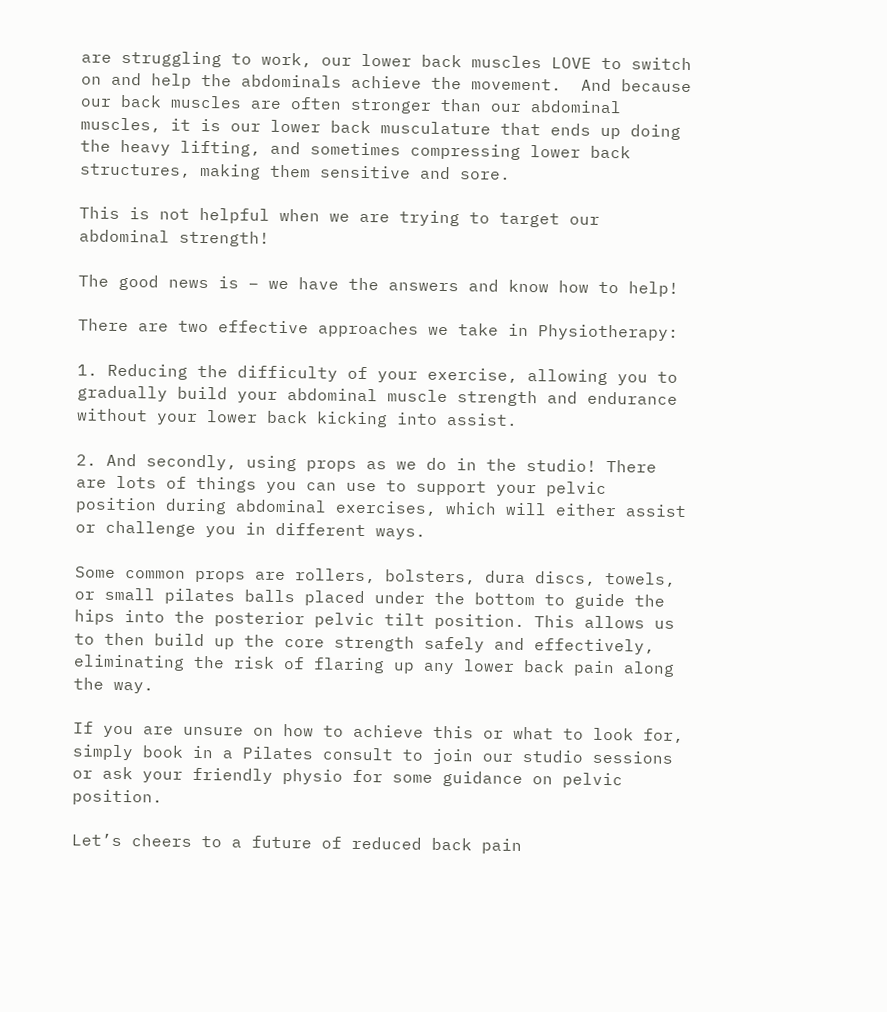are struggling to work, our lower back muscles LOVE to switch on and help the abdominals achieve the movement.  And because our back muscles are often stronger than our abdominal muscles, it is our lower back musculature that ends up doing the heavy lifting, and sometimes compressing lower back structures, making them sensitive and sore.

This is not helpful when we are trying to target our abdominal strength!

The good news is – we have the answers and know how to help!

There are two effective approaches we take in Physiotherapy:

1. Reducing the difficulty of your exercise, allowing you to gradually build your abdominal muscle strength and endurance without your lower back kicking into assist.

2. And secondly, using props as we do in the studio! There are lots of things you can use to support your pelvic position during abdominal exercises, which will either assist or challenge you in different ways.

Some common props are rollers, bolsters, dura discs, towels, or small pilates balls placed under the bottom to guide the hips into the posterior pelvic tilt position. This allows us to then build up the core strength safely and effectively, eliminating the risk of flaring up any lower back pain along the way.

If you are unsure on how to achieve this or what to look for, simply book in a Pilates consult to join our studio sessions or ask your friendly physio for some guidance on pelvic position.

Let’s cheers to a future of reduced back pain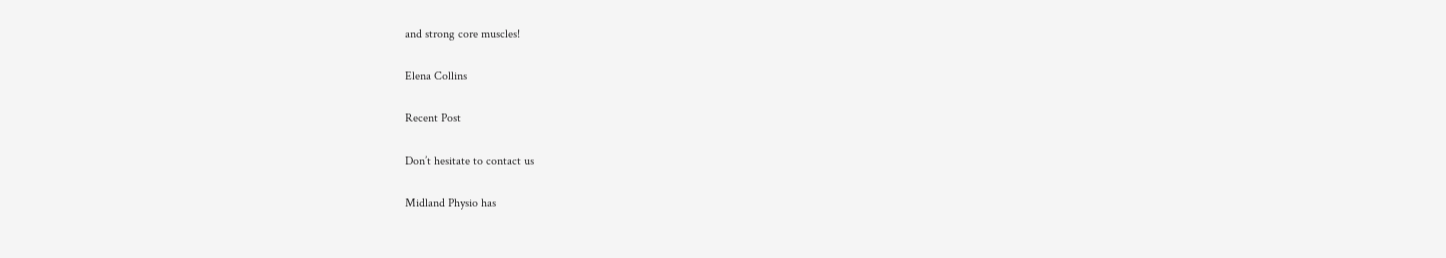and strong core muscles!

Elena Collins

Recent Post

Don’t hesitate to contact us

Midland Physio has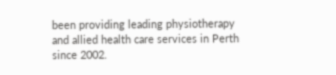been providing leading physiotherapy and allied health care services in Perth since 2002.